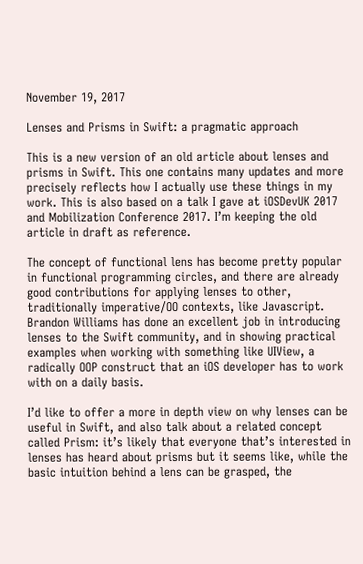November 19, 2017

Lenses and Prisms in Swift: a pragmatic approach

This is a new version of an old article about lenses and prisms in Swift. This one contains many updates and more precisely reflects how I actually use these things in my work. This is also based on a talk I gave at iOSDevUK 2017 and Mobilization Conference 2017. I’m keeping the old article in draft as reference.

The concept of functional lens has become pretty popular in functional programming circles, and there are already good contributions for applying lenses to other, traditionally imperative/OO contexts, like Javascript. Brandon Williams has done an excellent job in introducing lenses to the Swift community, and in showing practical examples when working with something like UIView, a radically OOP construct that an iOS developer has to work with on a daily basis.

I’d like to offer a more in depth view on why lenses can be useful in Swift, and also talk about a related concept called Prism: it’s likely that everyone that’s interested in lenses has heard about prisms but it seems like, while the basic intuition behind a lens can be grasped, the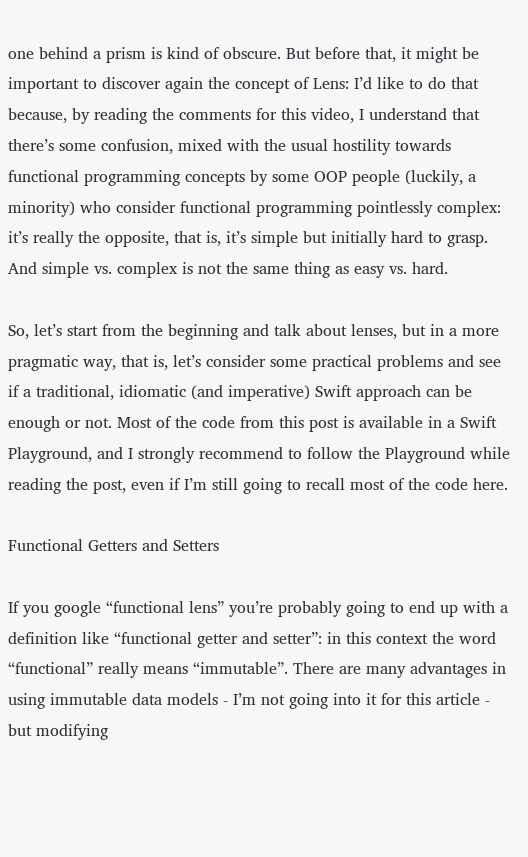one behind a prism is kind of obscure. But before that, it might be important to discover again the concept of Lens: I’d like to do that because, by reading the comments for this video, I understand that there’s some confusion, mixed with the usual hostility towards functional programming concepts by some OOP people (luckily, a minority) who consider functional programming pointlessly complex: it’s really the opposite, that is, it’s simple but initially hard to grasp. And simple vs. complex is not the same thing as easy vs. hard.

So, let’s start from the beginning and talk about lenses, but in a more pragmatic way, that is, let’s consider some practical problems and see if a traditional, idiomatic (and imperative) Swift approach can be enough or not. Most of the code from this post is available in a Swift Playground, and I strongly recommend to follow the Playground while reading the post, even if I’m still going to recall most of the code here.

Functional Getters and Setters

If you google “functional lens” you’re probably going to end up with a definition like “functional getter and setter”: in this context the word “functional” really means “immutable”. There are many advantages in using immutable data models - I’m not going into it for this article - but modifying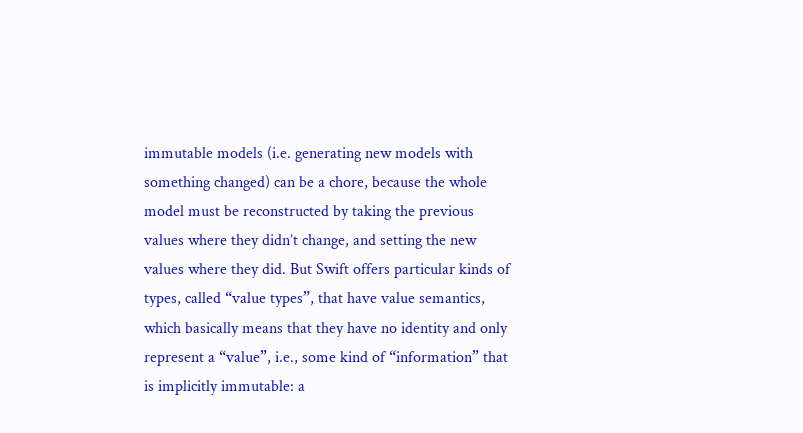immutable models (i.e. generating new models with something changed) can be a chore, because the whole model must be reconstructed by taking the previous values where they didn’t change, and setting the new values where they did. But Swift offers particular kinds of types, called “value types”, that have value semantics, which basically means that they have no identity and only represent a “value”, i.e., some kind of “information” that is implicitly immutable: a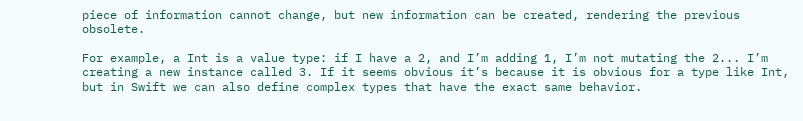piece of information cannot change, but new information can be created, rendering the previous obsolete.

For example, a Int is a value type: if I have a 2, and I’m adding 1, I’m not mutating the 2... I’m creating a new instance called 3. If it seems obvious it’s because it is obvious for a type like Int, but in Swift we can also define complex types that have the exact same behavior.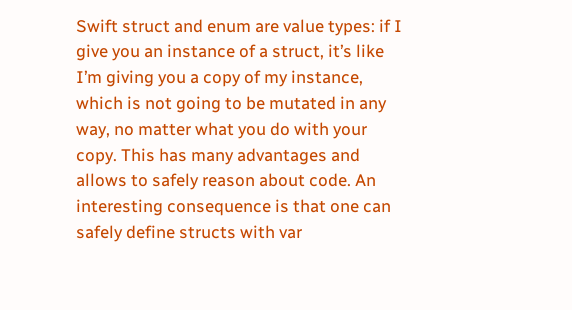Swift struct and enum are value types: if I give you an instance of a struct, it’s like I’m giving you a copy of my instance, which is not going to be mutated in any way, no matter what you do with your copy. This has many advantages and allows to safely reason about code. An interesting consequence is that one can safely define structs with var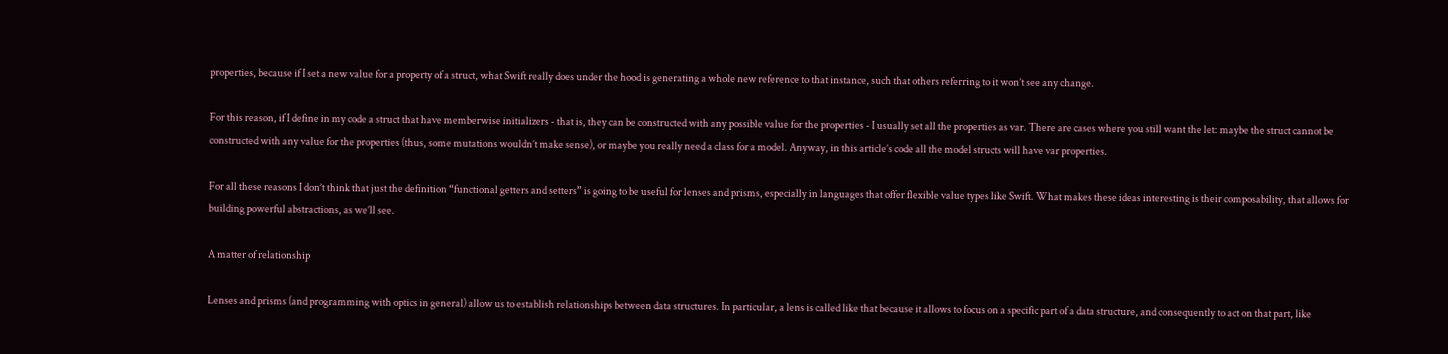properties, because if I set a new value for a property of a struct, what Swift really does under the hood is generating a whole new reference to that instance, such that others referring to it won’t see any change.

For this reason, if I define in my code a struct that have memberwise initializers - that is, they can be constructed with any possible value for the properties - I usually set all the properties as var. There are cases where you still want the let: maybe the struct cannot be constructed with any value for the properties (thus, some mutations wouldn’t make sense), or maybe you really need a class for a model. Anyway, in this article’s code all the model structs will have var properties.

For all these reasons I don’t think that just the definition “functional getters and setters” is going to be useful for lenses and prisms, especially in languages that offer flexible value types like Swift. What makes these ideas interesting is their composability, that allows for building powerful abstractions, as we’ll see.

A matter of relationship

Lenses and prisms (and programming with optics in general) allow us to establish relationships between data structures. In particular, a lens is called like that because it allows to focus on a specific part of a data structure, and consequently to act on that part, like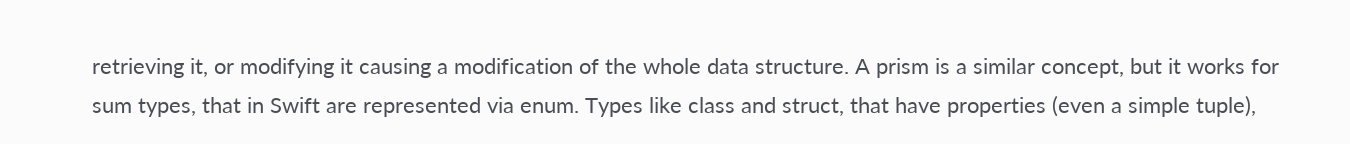retrieving it, or modifying it causing a modification of the whole data structure. A prism is a similar concept, but it works for sum types, that in Swift are represented via enum. Types like class and struct, that have properties (even a simple tuple),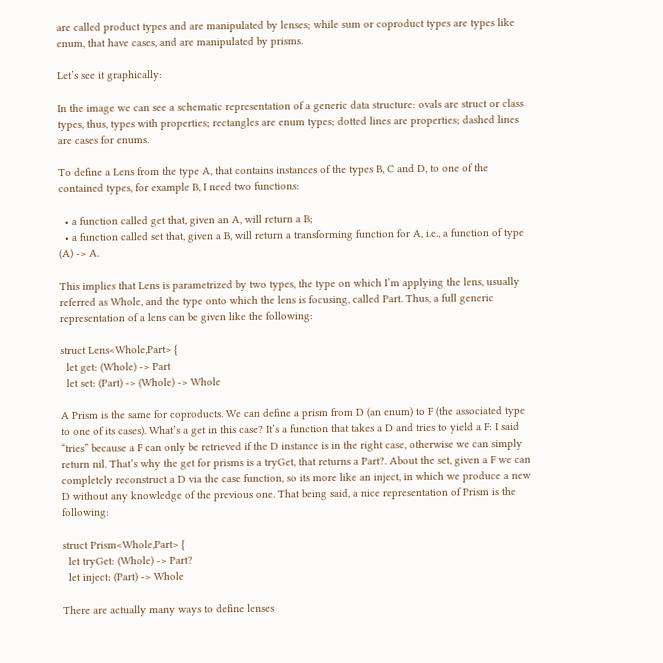are called product types and are manipulated by lenses; while sum or coproduct types are types like enum, that have cases, and are manipulated by prisms.

Let’s see it graphically:

In the image we can see a schematic representation of a generic data structure: ovals are struct or class types, thus, types with properties; rectangles are enum types; dotted lines are properties; dashed lines are cases for enums.

To define a Lens from the type A, that contains instances of the types B, C and D, to one of the contained types, for example B, I need two functions:

  • a function called get that, given an A, will return a B;
  • a function called set that, given a B, will return a transforming function for A, i.e., a function of type (A) -> A.

This implies that Lens is parametrized by two types, the type on which I’m applying the lens, usually referred as Whole, and the type onto which the lens is focusing, called Part. Thus, a full generic representation of a lens can be given like the following:

struct Lens<Whole,Part> {
  let get: (Whole) -> Part
  let set: (Part) -> (Whole) -> Whole

A Prism is the same for coproducts. We can define a prism from D (an enum) to F (the associated type to one of its cases). What’s a get in this case? It’s a function that takes a D and tries to yield a F: I said “tries” because a F can only be retrieved if the D instance is in the right case, otherwise we can simply return nil. That’s why the get for prisms is a tryGet, that returns a Part?. About the set, given a F we can completely reconstruct a D via the case function, so its more like an inject, in which we produce a new D without any knowledge of the previous one. That being said, a nice representation of Prism is the following:

struct Prism<Whole,Part> {
  let tryGet: (Whole) -> Part?
  let inject: (Part) -> Whole

There are actually many ways to define lenses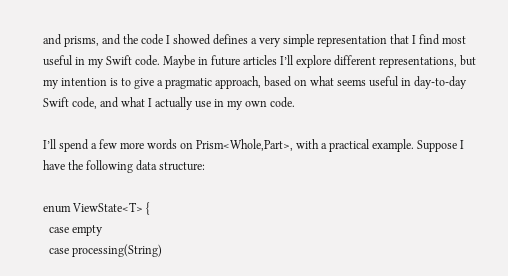and prisms, and the code I showed defines a very simple representation that I find most useful in my Swift code. Maybe in future articles I’ll explore different representations, but my intention is to give a pragmatic approach, based on what seems useful in day-to-day Swift code, and what I actually use in my own code.

I’ll spend a few more words on Prism<Whole,Part>, with a practical example. Suppose I have the following data structure:

enum ViewState<T> {
  case empty
  case processing(String)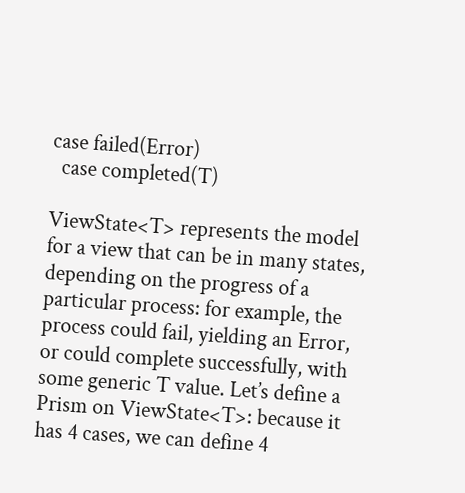case failed(Error)
  case completed(T)

ViewState<T> represents the model for a view that can be in many states, depending on the progress of a particular process: for example, the process could fail, yielding an Error, or could complete successfully, with some generic T value. Let’s define a Prism on ViewState<T>: because it has 4 cases, we can define 4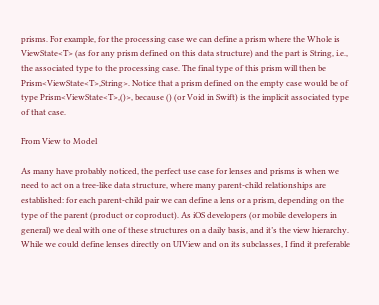prisms. For example, for the processing case we can define a prism where the Whole is ViewState<T> (as for any prism defined on this data structure) and the part is String, i.e., the associated type to the processing case. The final type of this prism will then be Prism<ViewState<T>,String>. Notice that a prism defined on the empty case would be of type Prism<ViewState<T>,()>, because () (or Void in Swift) is the implicit associated type of that case.

From View to Model

As many have probably noticed, the perfect use case for lenses and prisms is when we need to act on a tree-like data structure, where many parent-child relationships are established: for each parent-child pair we can define a lens or a prism, depending on the type of the parent (product or coproduct). As iOS developers (or mobile developers in general) we deal with one of these structures on a daily basis, and it’s the view hierarchy. While we could define lenses directly on UIView and on its subclasses, I find it preferable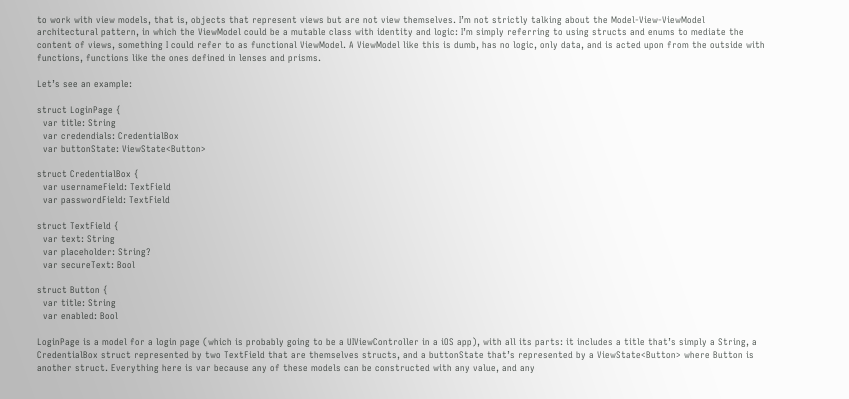to work with view models, that is, objects that represent views but are not view themselves. I’m not strictly talking about the Model-View-ViewModel architectural pattern, in which the ViewModel could be a mutable class with identity and logic: I’m simply referring to using structs and enums to mediate the content of views, something I could refer to as functional ViewModel. A ViewModel like this is dumb, has no logic, only data, and is acted upon from the outside with functions, functions like the ones defined in lenses and prisms.

Let’s see an example:

struct LoginPage {
  var title: String
  var credendials: CredentialBox
  var buttonState: ViewState<Button>

struct CredentialBox {
  var usernameField: TextField
  var passwordField: TextField

struct TextField {
  var text: String
  var placeholder: String?
  var secureText: Bool

struct Button {
  var title: String
  var enabled: Bool

LoginPage is a model for a login page (which is probably going to be a UIViewController in a iOS app), with all its parts: it includes a title that’s simply a String, a CredentialBox struct represented by two TextField that are themselves structs, and a buttonState that’s represented by a ViewState<Button> where Button is another struct. Everything here is var because any of these models can be constructed with any value, and any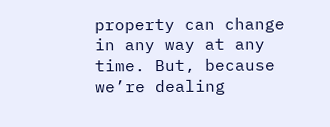property can change in any way at any time. But, because we’re dealing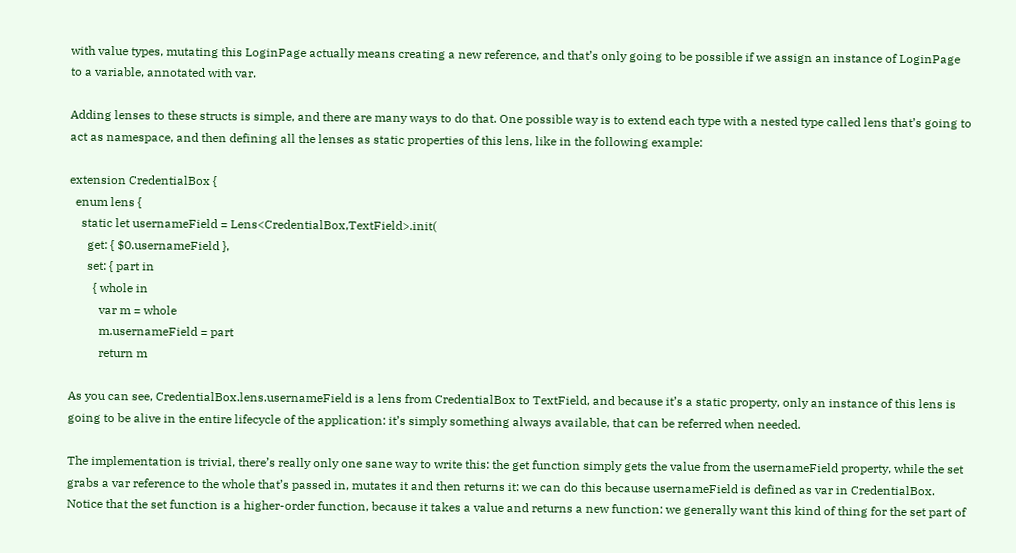with value types, mutating this LoginPage actually means creating a new reference, and that’s only going to be possible if we assign an instance of LoginPage to a variable, annotated with var.

Adding lenses to these structs is simple, and there are many ways to do that. One possible way is to extend each type with a nested type called lens that’s going to act as namespace, and then defining all the lenses as static properties of this lens, like in the following example:

extension CredentialBox {
  enum lens {
    static let usernameField = Lens<CredentialBox,TextField>.init(
      get: { $0.usernameField },
      set: { part in
        { whole in
          var m = whole
          m.usernameField = part
          return m

As you can see, CredentialBox.lens.usernameField is a lens from CredentialBox to TextField, and because it’s a static property, only an instance of this lens is going to be alive in the entire lifecycle of the application: it’s simply something always available, that can be referred when needed.

The implementation is trivial, there’s really only one sane way to write this: the get function simply gets the value from the usernameField property, while the set grabs a var reference to the whole that’s passed in, mutates it and then returns it: we can do this because usernameField is defined as var in CredentialBox. Notice that the set function is a higher-order function, because it takes a value and returns a new function: we generally want this kind of thing for the set part of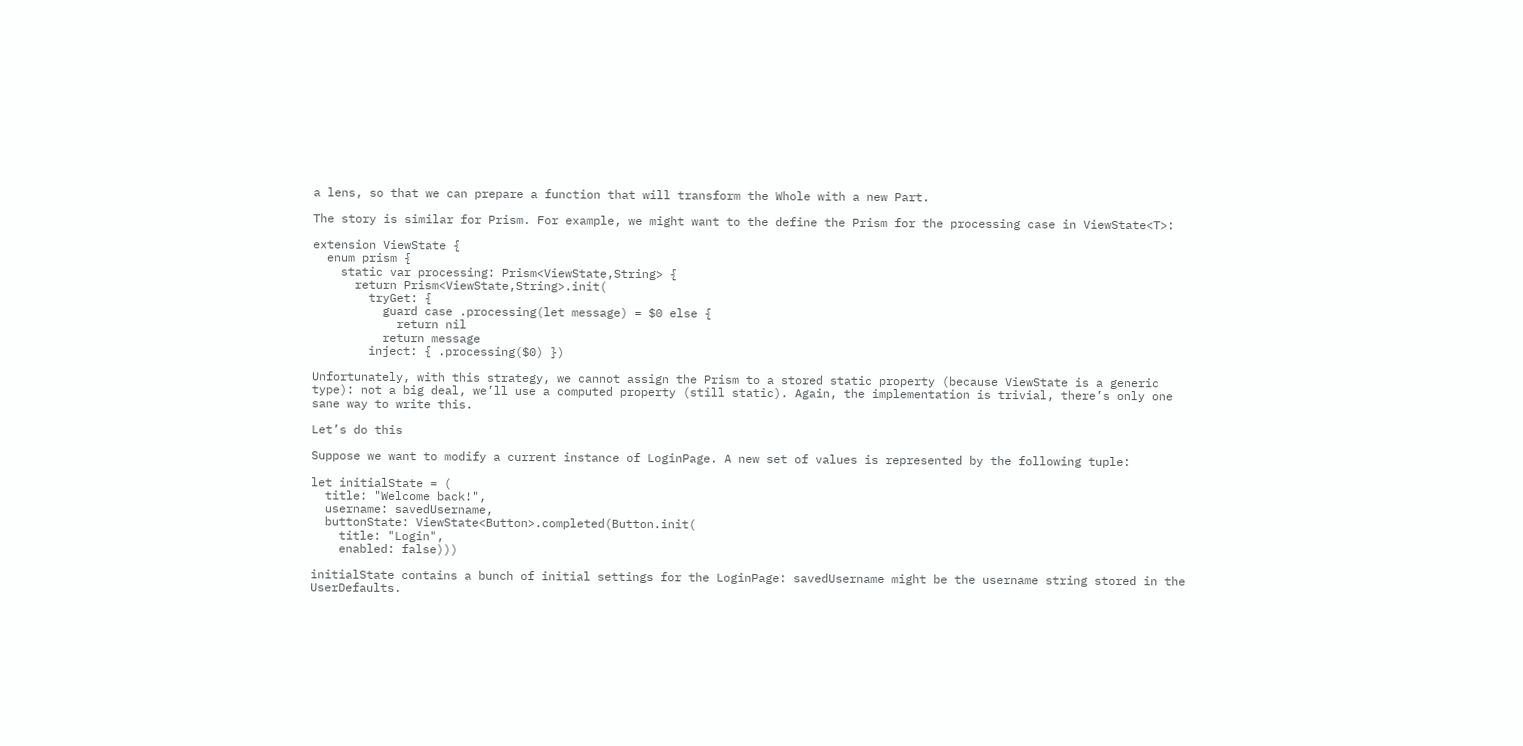a lens, so that we can prepare a function that will transform the Whole with a new Part.

The story is similar for Prism. For example, we might want to the define the Prism for the processing case in ViewState<T>:

extension ViewState {
  enum prism {
    static var processing: Prism<ViewState,String> {
      return Prism<ViewState,String>.init(
        tryGet: {
          guard case .processing(let message) = $0 else {
            return nil
          return message
        inject: { .processing($0) })

Unfortunately, with this strategy, we cannot assign the Prism to a stored static property (because ViewState is a generic type): not a big deal, we’ll use a computed property (still static). Again, the implementation is trivial, there’s only one sane way to write this.

Let’s do this

Suppose we want to modify a current instance of LoginPage. A new set of values is represented by the following tuple:

let initialState = (
  title: "Welcome back!",
  username: savedUsername,
  buttonState: ViewState<Button>.completed(Button.init(
    title: "Login",
    enabled: false)))

initialState contains a bunch of initial settings for the LoginPage: savedUsername might be the username string stored in the UserDefaults.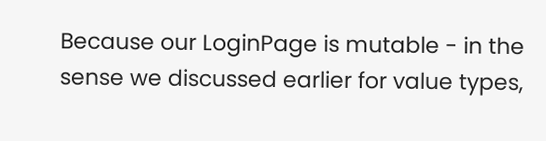Because our LoginPage is mutable - in the sense we discussed earlier for value types,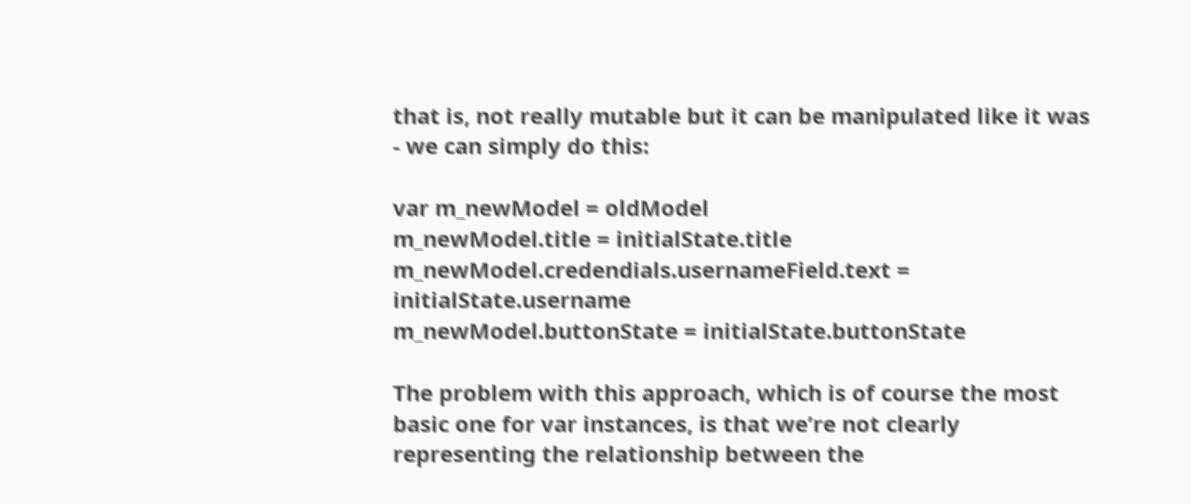that is, not really mutable but it can be manipulated like it was - we can simply do this:

var m_newModel = oldModel
m_newModel.title = initialState.title
m_newModel.credendials.usernameField.text = initialState.username
m_newModel.buttonState = initialState.buttonState

The problem with this approach, which is of course the most basic one for var instances, is that we’re not clearly representing the relationship between the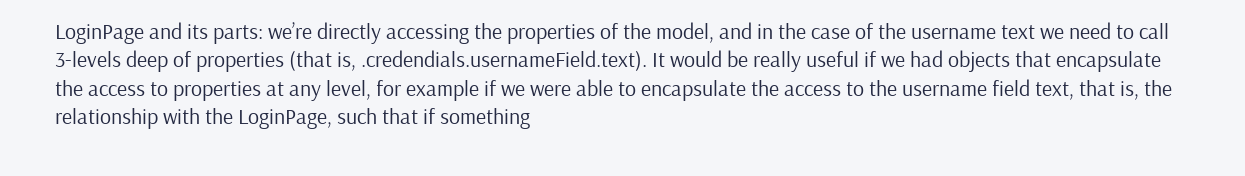LoginPage and its parts: we’re directly accessing the properties of the model, and in the case of the username text we need to call 3-levels deep of properties (that is, .credendials.usernameField.text). It would be really useful if we had objects that encapsulate the access to properties at any level, for example if we were able to encapsulate the access to the username field text, that is, the relationship with the LoginPage, such that if something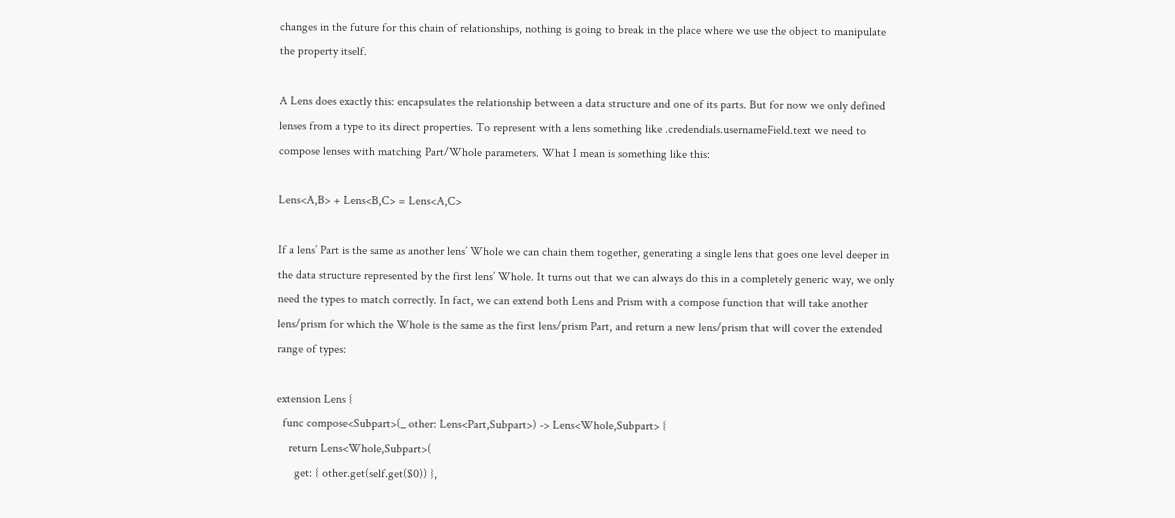changes in the future for this chain of relationships, nothing is going to break in the place where we use the object to manipulate the property itself.

A Lens does exactly this: encapsulates the relationship between a data structure and one of its parts. But for now we only defined lenses from a type to its direct properties. To represent with a lens something like .credendials.usernameField.text we need to compose lenses with matching Part/Whole parameters. What I mean is something like this:

Lens<A,B> + Lens<B,C> = Lens<A,C>

If a lens’ Part is the same as another lens’ Whole we can chain them together, generating a single lens that goes one level deeper in the data structure represented by the first lens’ Whole. It turns out that we can always do this in a completely generic way, we only need the types to match correctly. In fact, we can extend both Lens and Prism with a compose function that will take another lens/prism for which the Whole is the same as the first lens/prism Part, and return a new lens/prism that will cover the extended range of types:

extension Lens {
  func compose<Subpart>(_ other: Lens<Part,Subpart>) -> Lens<Whole,Subpart> {
    return Lens<Whole,Subpart>(
      get: { other.get(self.get($0)) },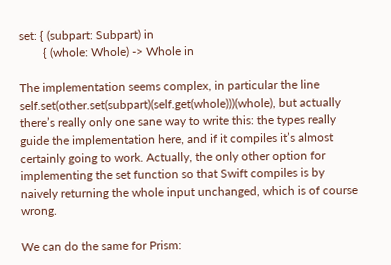set: { (subpart: Subpart) in
        { (whole: Whole) -> Whole in

The implementation seems complex, in particular the line self.set(other.set(subpart)(self.get(whole)))(whole), but actually there’s really only one sane way to write this: the types really guide the implementation here, and if it compiles it’s almost certainly going to work. Actually, the only other option for implementing the set function so that Swift compiles is by naively returning the whole input unchanged, which is of course wrong.

We can do the same for Prism: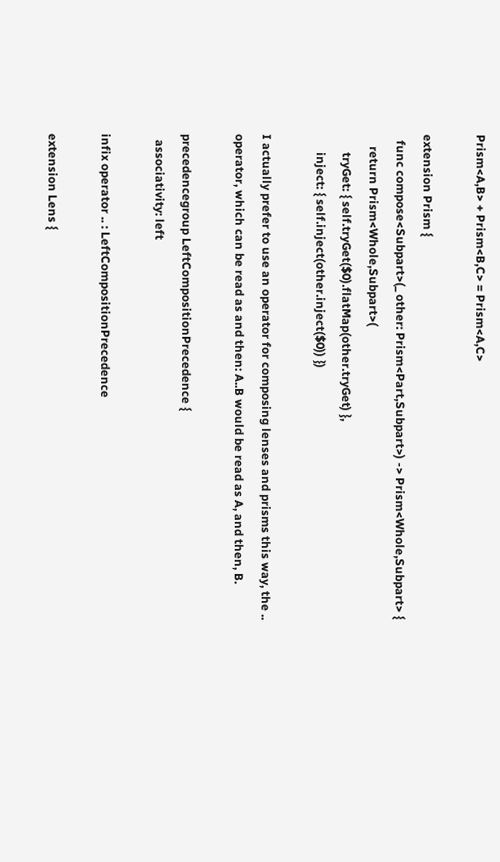Prism<A,B> + Prism<B,C> = Prism<A,C>

extension Prism {
  func compose<Subpart>(_ other: Prism<Part,Subpart>) -> Prism<Whole,Subpart> {
    return Prism<Whole,Subpart>(
      tryGet: { self.tryGet($0).flatMap(other.tryGet) },
      inject: { self.inject(other.inject($0)) })

I actually prefer to use an operator for composing lenses and prisms this way, the .. operator, which can be read as and then: A..B would be read as A, and then, B.

precedencegroup LeftCompositionPrecedence {
  associativity: left

infix operator .. : LeftCompositionPrecedence

extension Lens {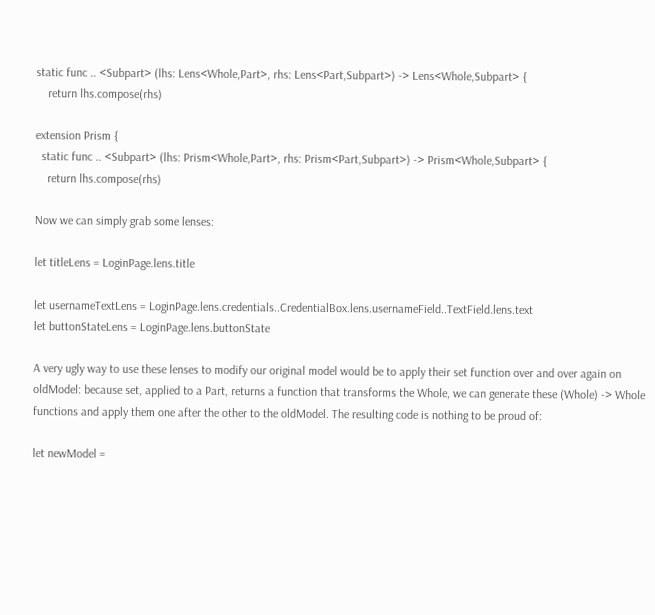static func .. <Subpart> (lhs: Lens<Whole,Part>, rhs: Lens<Part,Subpart>) -> Lens<Whole,Subpart> {
    return lhs.compose(rhs)

extension Prism {
  static func .. <Subpart> (lhs: Prism<Whole,Part>, rhs: Prism<Part,Subpart>) -> Prism<Whole,Subpart> {
    return lhs.compose(rhs)

Now we can simply grab some lenses:

let titleLens = LoginPage.lens.title

let usernameTextLens = LoginPage.lens.credentials..CredentialBox.lens.usernameField..TextField.lens.text
let buttonStateLens = LoginPage.lens.buttonState

A very ugly way to use these lenses to modify our original model would be to apply their set function over and over again on oldModel: because set, applied to a Part, returns a function that transforms the Whole, we can generate these (Whole) -> Whole functions and apply them one after the other to the oldModel. The resulting code is nothing to be proud of:

let newModel =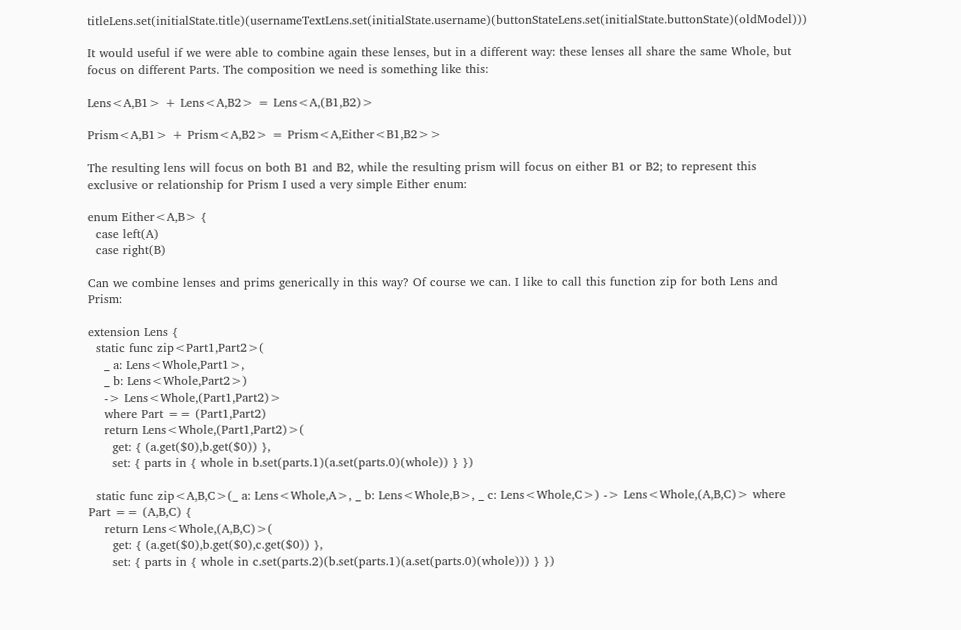titleLens.set(initialState.title)(usernameTextLens.set(initialState.username)(buttonStateLens.set(initialState.buttonState)(oldModel)))

It would useful if we were able to combine again these lenses, but in a different way: these lenses all share the same Whole, but focus on different Parts. The composition we need is something like this:

Lens<A,B1> + Lens<A,B2> = Lens<A,(B1,B2)>

Prism<A,B1> + Prism<A,B2> = Prism<A,Either<B1,B2>>

The resulting lens will focus on both B1 and B2, while the resulting prism will focus on either B1 or B2; to represent this exclusive or relationship for Prism I used a very simple Either enum:

enum Either<A,B> {
  case left(A)
  case right(B)

Can we combine lenses and prims generically in this way? Of course we can. I like to call this function zip for both Lens and Prism:

extension Lens {
  static func zip<Part1,Part2>(
    _ a: Lens<Whole,Part1>,
    _ b: Lens<Whole,Part2>)
    -> Lens<Whole,(Part1,Part2)>
    where Part == (Part1,Part2)
    return Lens<Whole,(Part1,Part2)>(
      get: { (a.get($0),b.get($0)) },
      set: { parts in { whole in b.set(parts.1)(a.set(parts.0)(whole)) } })

  static func zip<A,B,C>(_ a: Lens<Whole,A>, _ b: Lens<Whole,B>, _ c: Lens<Whole,C>) -> Lens<Whole,(A,B,C)> where Part == (A,B,C) {
    return Lens<Whole,(A,B,C)>(
      get: { (a.get($0),b.get($0),c.get($0)) },
      set: { parts in { whole in c.set(parts.2)(b.set(parts.1)(a.set(parts.0)(whole))) } })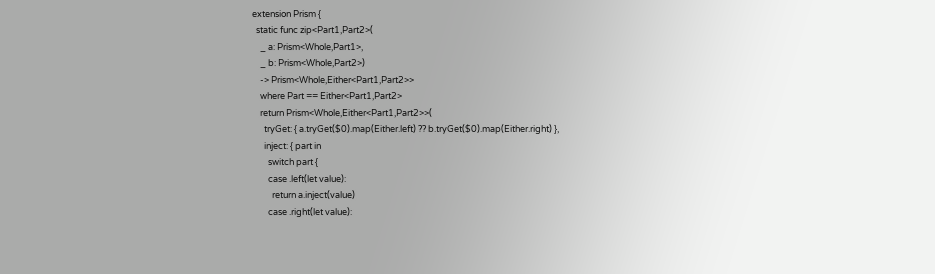extension Prism {
  static func zip<Part1,Part2>(
    _ a: Prism<Whole,Part1>,
    _ b: Prism<Whole,Part2>)
    -> Prism<Whole,Either<Part1,Part2>>
    where Part == Either<Part1,Part2>
    return Prism<Whole,Either<Part1,Part2>>(
      tryGet: { a.tryGet($0).map(Either.left) ?? b.tryGet($0).map(Either.right) },
      inject: { part in
        switch part {
        case .left(let value):
          return a.inject(value)
        case .right(let value):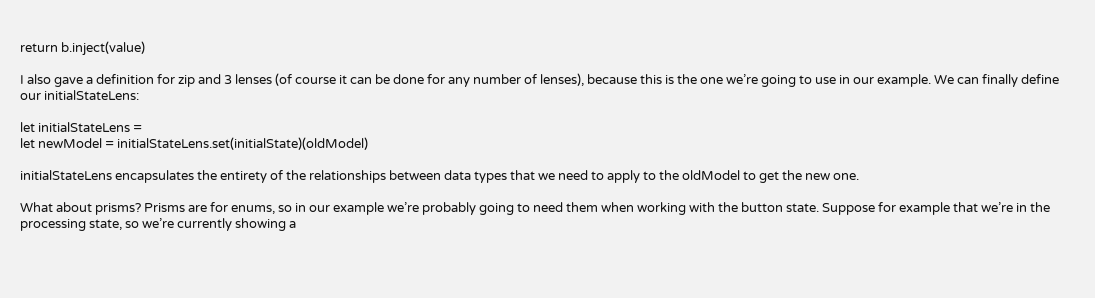return b.inject(value)

I also gave a definition for zip and 3 lenses (of course it can be done for any number of lenses), because this is the one we’re going to use in our example. We can finally define our initialStateLens:

let initialStateLens =
let newModel = initialStateLens.set(initialState)(oldModel)

initialStateLens encapsulates the entirety of the relationships between data types that we need to apply to the oldModel to get the new one.

What about prisms? Prisms are for enums, so in our example we’re probably going to need them when working with the button state. Suppose for example that we’re in the processing state, so we’re currently showing a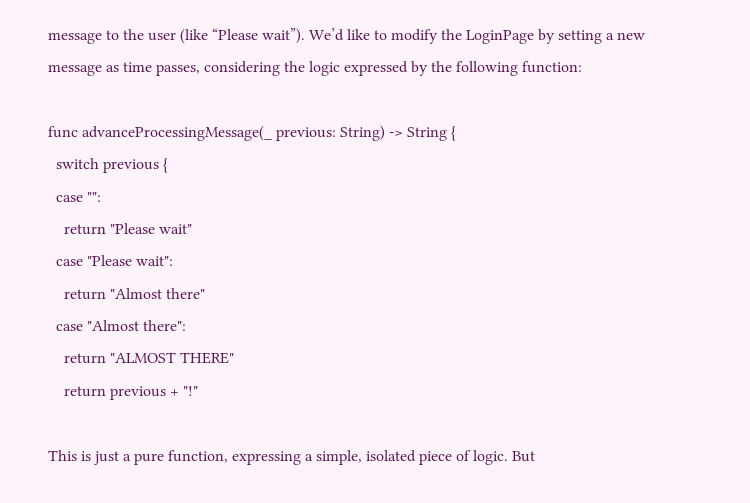message to the user (like “Please wait”). We’d like to modify the LoginPage by setting a new message as time passes, considering the logic expressed by the following function:

func advanceProcessingMessage(_ previous: String) -> String {
  switch previous {
  case "":
    return "Please wait"
  case "Please wait":
    return "Almost there"
  case "Almost there":
    return "ALMOST THERE"
    return previous + "!"

This is just a pure function, expressing a simple, isolated piece of logic. But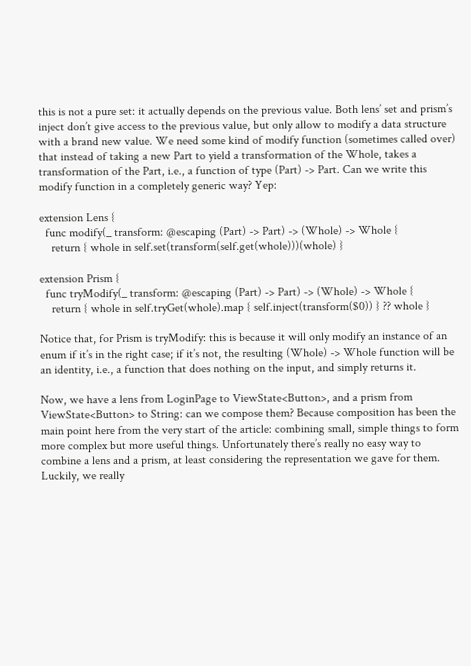this is not a pure set: it actually depends on the previous value. Both lens’ set and prism’s inject don’t give access to the previous value, but only allow to modify a data structure with a brand new value. We need some kind of modify function (sometimes called over) that instead of taking a new Part to yield a transformation of the Whole, takes a transformation of the Part, i.e., a function of type (Part) -> Part. Can we write this modify function in a completely generic way? Yep:

extension Lens {
  func modify(_ transform: @escaping (Part) -> Part) -> (Whole) -> Whole {
    return { whole in self.set(transform(self.get(whole)))(whole) }

extension Prism {
  func tryModify(_ transform: @escaping (Part) -> Part) -> (Whole) -> Whole {
    return { whole in self.tryGet(whole).map { self.inject(transform($0)) } ?? whole }

Notice that, for Prism is tryModify: this is because it will only modify an instance of an enum if it’s in the right case; if it’s not, the resulting (Whole) -> Whole function will be an identity, i.e., a function that does nothing on the input, and simply returns it.

Now, we have a lens from LoginPage to ViewState<Button>, and a prism from ViewState<Button> to String: can we compose them? Because composition has been the main point here from the very start of the article: combining small, simple things to form more complex but more useful things. Unfortunately there’s really no easy way to combine a lens and a prism, at least considering the representation we gave for them. Luckily, we really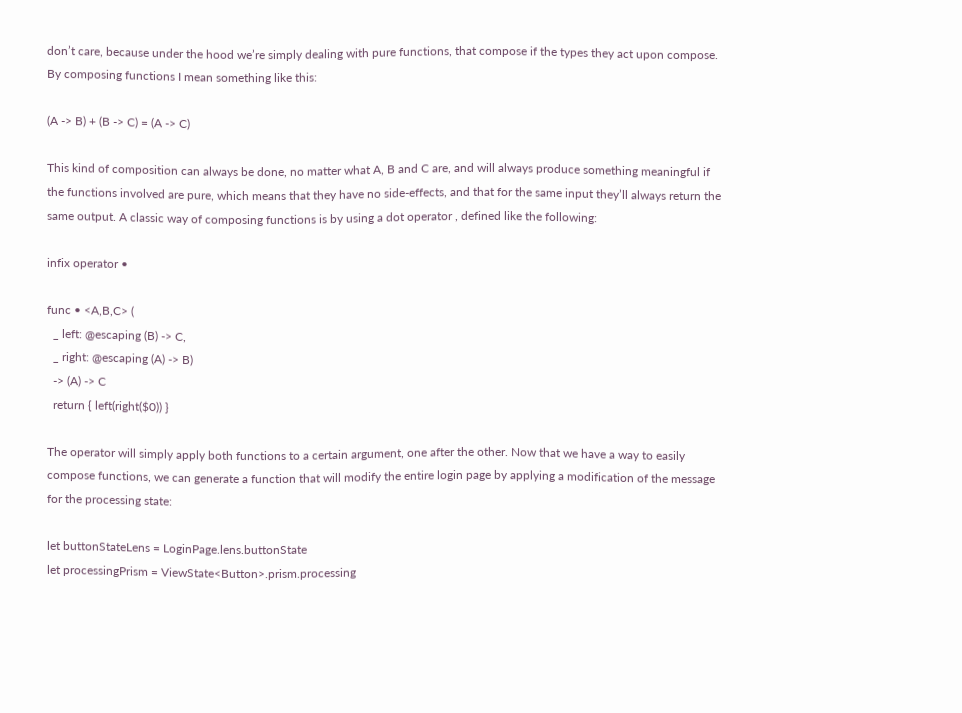don’t care, because under the hood we’re simply dealing with pure functions, that compose if the types they act upon compose. By composing functions I mean something like this:

(A -> B) + (B -> C) = (A -> C)

This kind of composition can always be done, no matter what A, B and C are, and will always produce something meaningful if the functions involved are pure, which means that they have no side-effects, and that for the same input they’ll always return the same output. A classic way of composing functions is by using a dot operator , defined like the following:

infix operator •

func • <A,B,C> (
  _ left: @escaping (B) -> C,
  _ right: @escaping (A) -> B)
  -> (A) -> C
  return { left(right($0)) }

The operator will simply apply both functions to a certain argument, one after the other. Now that we have a way to easily compose functions, we can generate a function that will modify the entire login page by applying a modification of the message for the processing state:

let buttonStateLens = LoginPage.lens.buttonState
let processingPrism = ViewState<Button>.prism.processing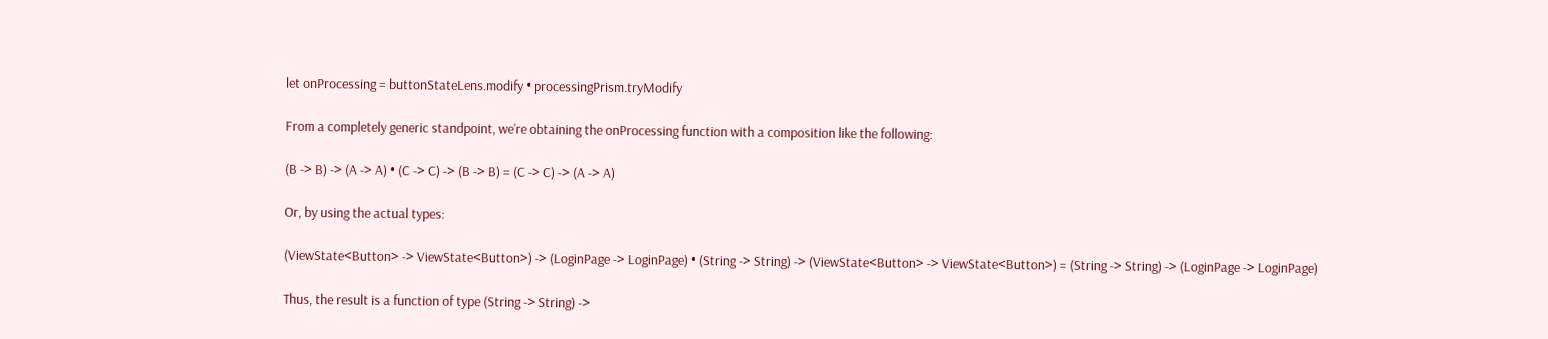let onProcessing = buttonStateLens.modify • processingPrism.tryModify

From a completely generic standpoint, we’re obtaining the onProcessing function with a composition like the following:

(B -> B) -> (A -> A) • (C -> C) -> (B -> B) = (C -> C) -> (A -> A)

Or, by using the actual types:

(ViewState<Button> -> ViewState<Button>) -> (LoginPage -> LoginPage) • (String -> String) -> (ViewState<Button> -> ViewState<Button>) = (String -> String) -> (LoginPage -> LoginPage)

Thus, the result is a function of type (String -> String) ->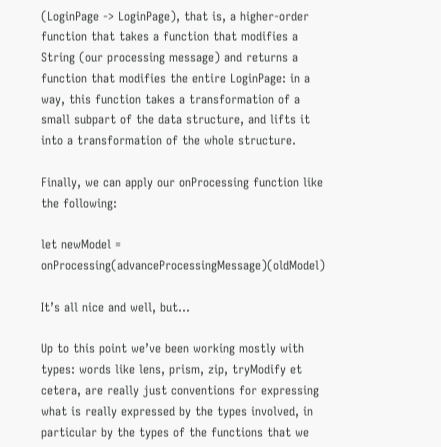(LoginPage -> LoginPage), that is, a higher-order function that takes a function that modifies a String (our processing message) and returns a function that modifies the entire LoginPage: in a way, this function takes a transformation of a small subpart of the data structure, and lifts it into a transformation of the whole structure.

Finally, we can apply our onProcessing function like the following:

let newModel = onProcessing(advanceProcessingMessage)(oldModel)

It’s all nice and well, but...

Up to this point we’ve been working mostly with types: words like lens, prism, zip, tryModify et cetera, are really just conventions for expressing what is really expressed by the types involved, in particular by the types of the functions that we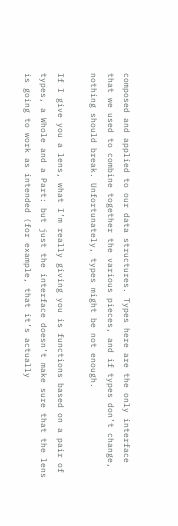composed and applied to our data structures. Types here are the only interface that we used to combine together the various pieces, and if types don’t change, nothing should break. Unfortunately, types might be not enough.

If I give you a lens, what I’m really giving you is functions based on a pair of types, a Whole and a Part: but just the interface doesn’t make sure that the lens is going to work as intended (for example, that it’s actually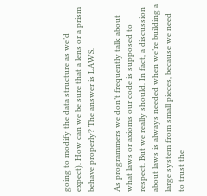going to modify the data structure as we’d expect). How can we be sure that a lens or a prism behave properly? The answer is LAWS.

As programmers we don’t frequently talk about what laws or axioms our code is supposed to respect. But we really should. In fact, a discussion about laws is always needed when we’re building a large system from small pieces, because we need to trust the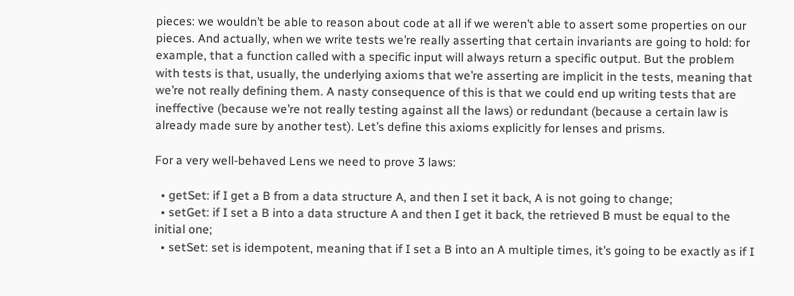pieces: we wouldn’t be able to reason about code at all if we weren’t able to assert some properties on our pieces. And actually, when we write tests we’re really asserting that certain invariants are going to hold: for example, that a function called with a specific input will always return a specific output. But the problem with tests is that, usually, the underlying axioms that we’re asserting are implicit in the tests, meaning that we’re not really defining them. A nasty consequence of this is that we could end up writing tests that are ineffective (because we’re not really testing against all the laws) or redundant (because a certain law is already made sure by another test). Let’s define this axioms explicitly for lenses and prisms.

For a very well-behaved Lens we need to prove 3 laws:

  • getSet: if I get a B from a data structure A, and then I set it back, A is not going to change;
  • setGet: if I set a B into a data structure A and then I get it back, the retrieved B must be equal to the initial one;
  • setSet: set is idempotent, meaning that if I set a B into an A multiple times, it’s going to be exactly as if I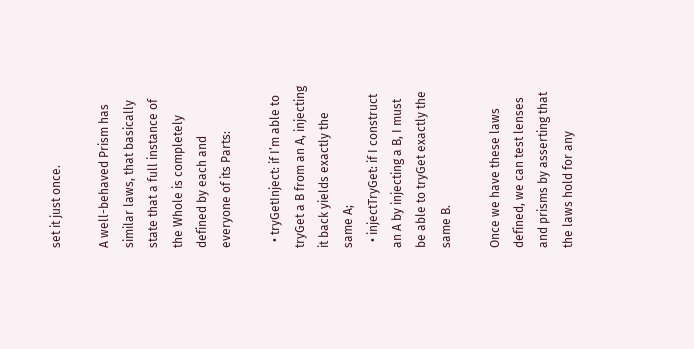set it just once.

A well-behaved Prism has similar laws, that basically state that a full instance of the Whole is completely defined by each and everyone of its Parts:

  • tryGetInject: if I’m able to tryGet a B from an A, injecting it back yields exactly the same A;
  • injectTryGet: if I construct an A by injecting a B, I must be able to tryGet exactly the same B.

Once we have these laws defined, we can test lenses and prisms by asserting that the laws hold for any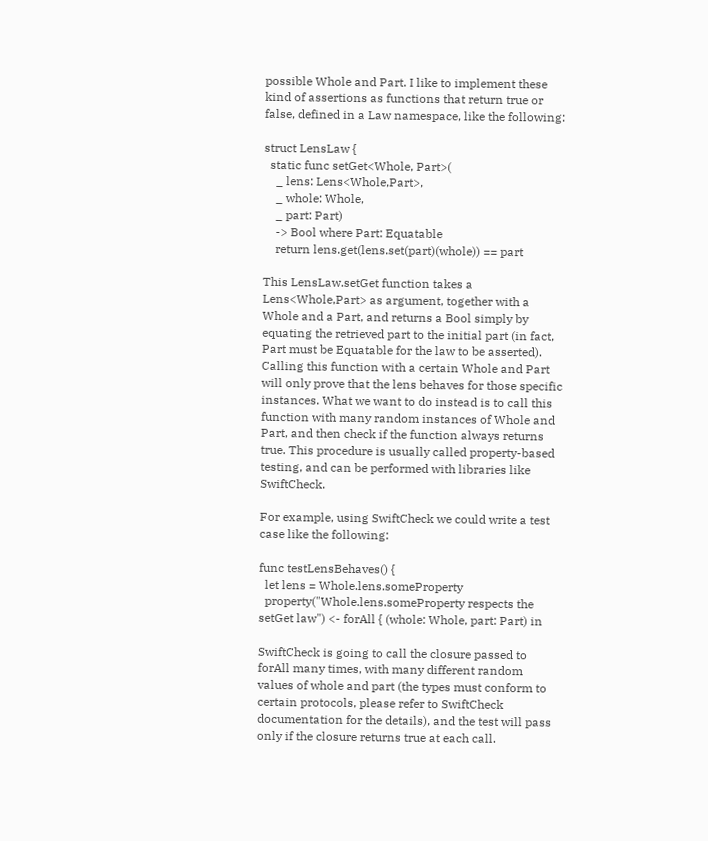possible Whole and Part. I like to implement these kind of assertions as functions that return true or false, defined in a Law namespace, like the following:

struct LensLaw {
  static func setGet<Whole, Part>(
    _ lens: Lens<Whole,Part>,
    _ whole: Whole,
    _ part: Part)
    -> Bool where Part: Equatable
    return lens.get(lens.set(part)(whole)) == part

This LensLaw.setGet function takes a Lens<Whole,Part> as argument, together with a Whole and a Part, and returns a Bool simply by equating the retrieved part to the initial part (in fact, Part must be Equatable for the law to be asserted). Calling this function with a certain Whole and Part will only prove that the lens behaves for those specific instances. What we want to do instead is to call this function with many random instances of Whole and Part, and then check if the function always returns true. This procedure is usually called property-based testing, and can be performed with libraries like SwiftCheck.

For example, using SwiftCheck we could write a test case like the following:

func testLensBehaves() {
  let lens = Whole.lens.someProperty
  property("Whole.lens.someProperty respects the setGet law") <- forAll { (whole: Whole, part: Part) in

SwiftCheck is going to call the closure passed to forAll many times, with many different random values of whole and part (the types must conform to certain protocols, please refer to SwiftCheck documentation for the details), and the test will pass only if the closure returns true at each call.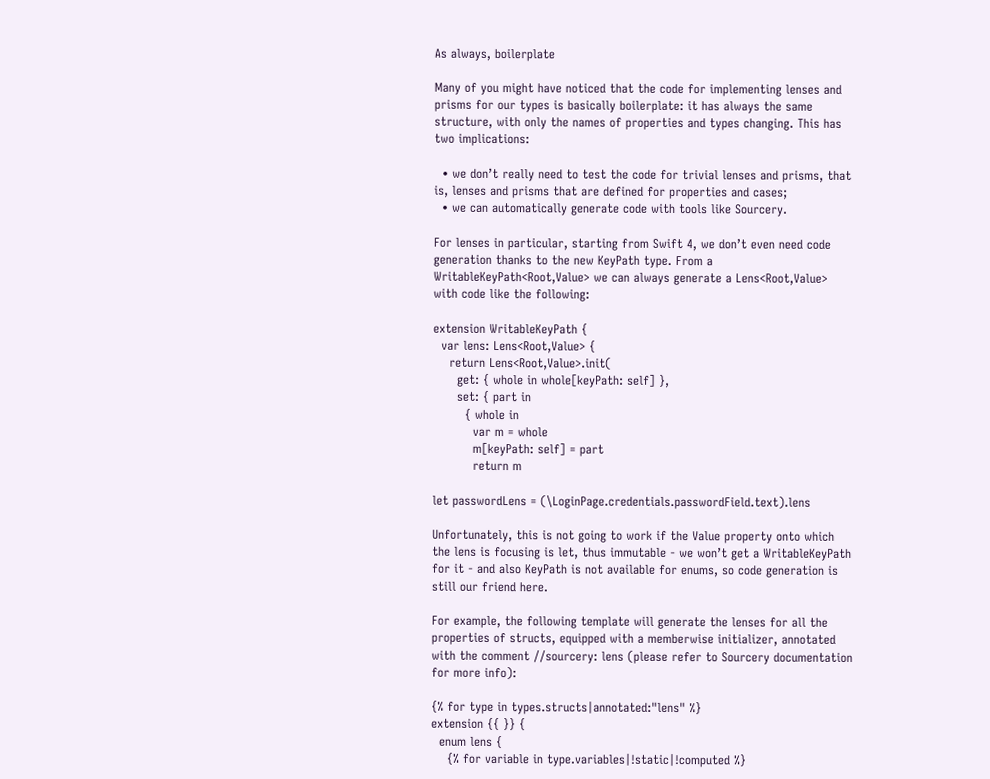As always, boilerplate

Many of you might have noticed that the code for implementing lenses and prisms for our types is basically boilerplate: it has always the same structure, with only the names of properties and types changing. This has two implications:

  • we don’t really need to test the code for trivial lenses and prisms, that is, lenses and prisms that are defined for properties and cases;
  • we can automatically generate code with tools like Sourcery.

For lenses in particular, starting from Swift 4, we don’t even need code generation thanks to the new KeyPath type. From a WritableKeyPath<Root,Value> we can always generate a Lens<Root,Value> with code like the following:

extension WritableKeyPath {
  var lens: Lens<Root,Value> {
    return Lens<Root,Value>.init(
      get: { whole in whole[keyPath: self] },
      set: { part in
        { whole in
          var m = whole
          m[keyPath: self] = part
          return m

let passwordLens = (\LoginPage.credentials.passwordField.text).lens

Unfortunately, this is not going to work if the Value property onto which the lens is focusing is let, thus immutable - we won’t get a WritableKeyPath for it - and also KeyPath is not available for enums, so code generation is still our friend here.

For example, the following template will generate the lenses for all the properties of structs, equipped with a memberwise initializer, annotated with the comment //sourcery: lens (please refer to Sourcery documentation for more info):

{% for type in types.structs|annotated:"lens" %}
extension {{ }} {
  enum lens {
    {% for variable in type.variables|!static|!computed %}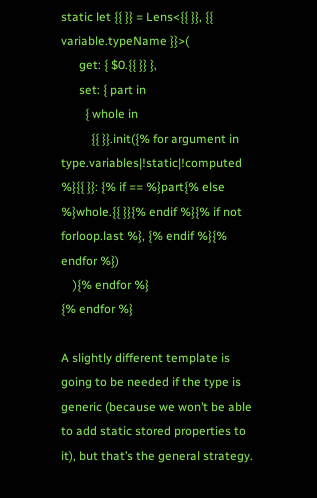static let {{ }} = Lens<{{ }}, {{ variable.typeName }}>(
      get: { $0.{{ }} },
      set: { part in
        { whole in
          {{ }}.init({% for argument in type.variables|!static|!computed %}{{ }}: {% if == %}part{% else %}whole.{{ }}{% endif %}{% if not forloop.last %}, {% endif %}{% endfor %})
    ){% endfor %}
{% endfor %}

A slightly different template is going to be needed if the type is generic (because we won’t be able to add static stored properties to it), but that’s the general strategy.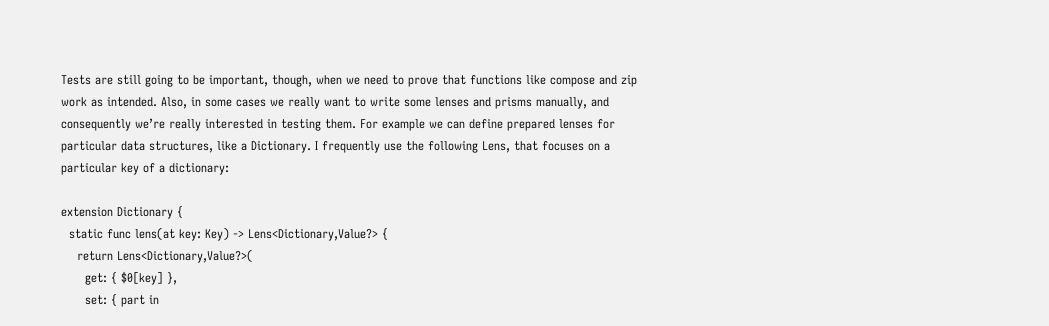Tests are still going to be important, though, when we need to prove that functions like compose and zip work as intended. Also, in some cases we really want to write some lenses and prisms manually, and consequently we’re really interested in testing them. For example we can define prepared lenses for particular data structures, like a Dictionary. I frequently use the following Lens, that focuses on a particular key of a dictionary:

extension Dictionary {
  static func lens(at key: Key) -> Lens<Dictionary,Value?> {
    return Lens<Dictionary,Value?>(
      get: { $0[key] },
      set: { part in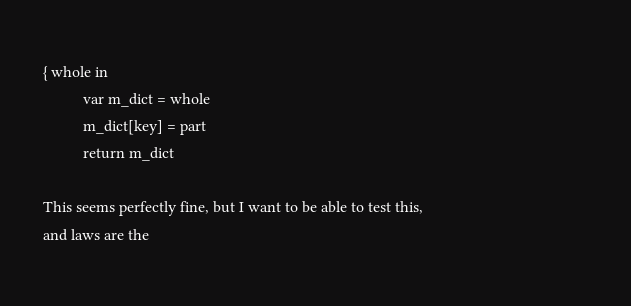{ whole in
          var m_dict = whole
          m_dict[key] = part
          return m_dict

This seems perfectly fine, but I want to be able to test this, and laws are the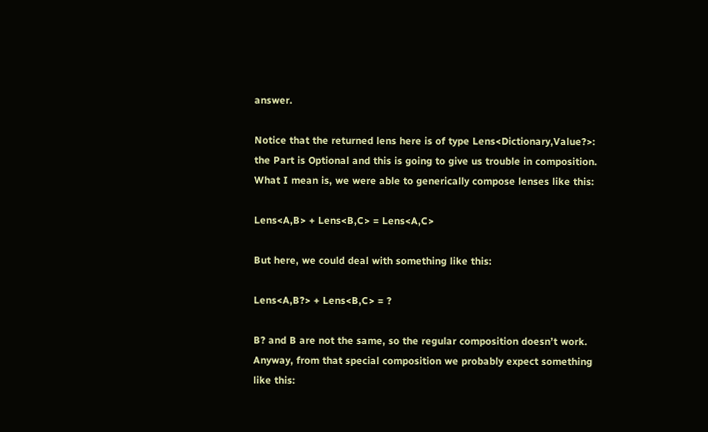answer.

Notice that the returned lens here is of type Lens<Dictionary,Value?>: the Part is Optional and this is going to give us trouble in composition. What I mean is, we were able to generically compose lenses like this:

Lens<A,B> + Lens<B,C> = Lens<A,C>

But here, we could deal with something like this:

Lens<A,B?> + Lens<B,C> = ?

B? and B are not the same, so the regular composition doesn’t work. Anyway, from that special composition we probably expect something like this: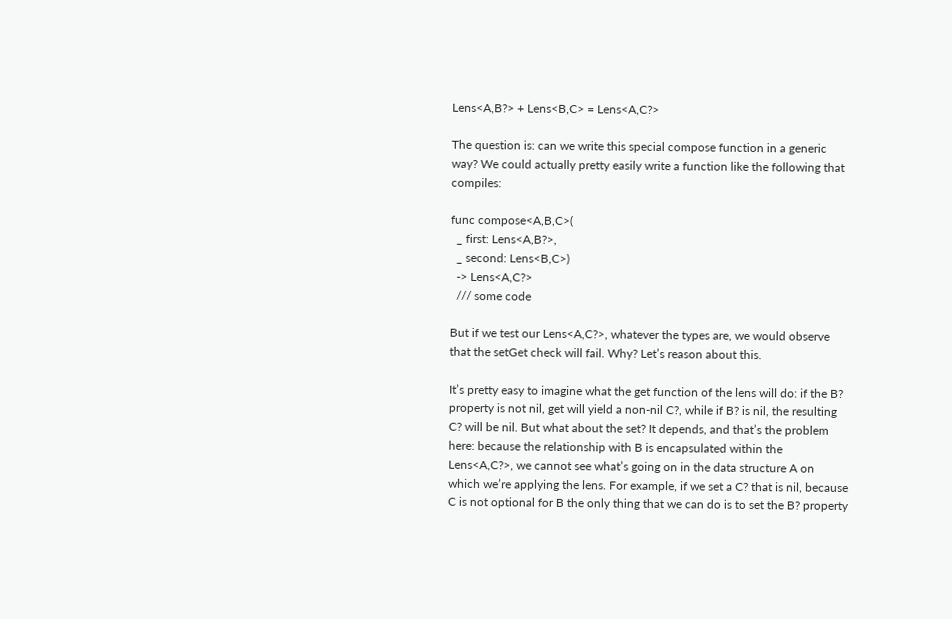Lens<A,B?> + Lens<B,C> = Lens<A,C?>

The question is: can we write this special compose function in a generic way? We could actually pretty easily write a function like the following that compiles:

func compose<A,B,C>(
  _ first: Lens<A,B?>,
  _ second: Lens<B,C>)
  -> Lens<A,C?>
  /// some code

But if we test our Lens<A,C?>, whatever the types are, we would observe that the setGet check will fail. Why? Let’s reason about this.

It’s pretty easy to imagine what the get function of the lens will do: if the B? property is not nil, get will yield a non-nil C?, while if B? is nil, the resulting C? will be nil. But what about the set? It depends, and that’s the problem here: because the relationship with B is encapsulated within the Lens<A,C?>, we cannot see what’s going on in the data structure A on which we’re applying the lens. For example, if we set a C? that is nil, because C is not optional for B the only thing that we can do is to set the B? property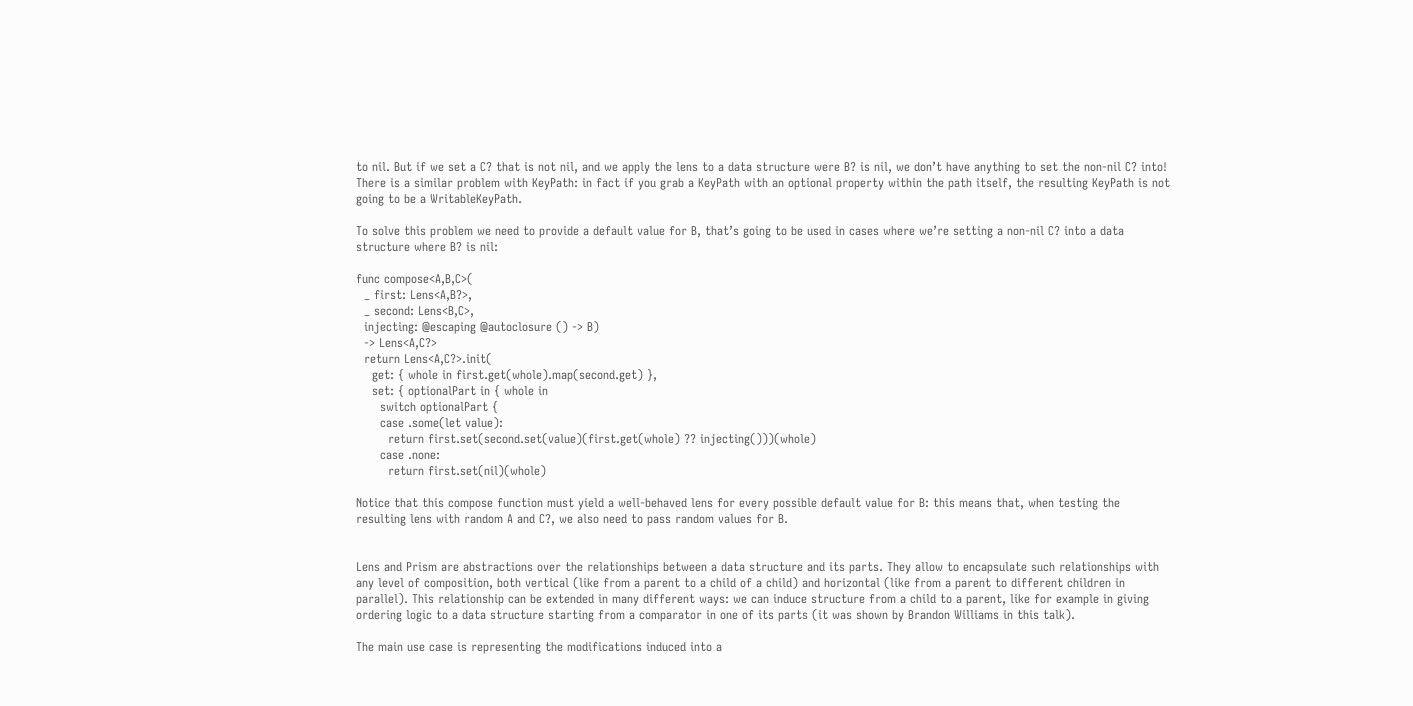to nil. But if we set a C? that is not nil, and we apply the lens to a data structure were B? is nil, we don’t have anything to set the non-nil C? into! There is a similar problem with KeyPath: in fact if you grab a KeyPath with an optional property within the path itself, the resulting KeyPath is not going to be a WritableKeyPath.

To solve this problem we need to provide a default value for B, that’s going to be used in cases where we’re setting a non-nil C? into a data structure where B? is nil:

func compose<A,B,C>(
  _ first: Lens<A,B?>,
  _ second: Lens<B,C>,
  injecting: @escaping @autoclosure () -> B)
  -> Lens<A,C?>
  return Lens<A,C?>.init(
    get: { whole in first.get(whole).map(second.get) },
    set: { optionalPart in { whole in
      switch optionalPart {
      case .some(let value):
        return first.set(second.set(value)(first.get(whole) ?? injecting()))(whole)
      case .none:
        return first.set(nil)(whole)

Notice that this compose function must yield a well-behaved lens for every possible default value for B: this means that, when testing the resulting lens with random A and C?, we also need to pass random values for B.


Lens and Prism are abstractions over the relationships between a data structure and its parts. They allow to encapsulate such relationships with any level of composition, both vertical (like from a parent to a child of a child) and horizontal (like from a parent to different children in parallel). This relationship can be extended in many different ways: we can induce structure from a child to a parent, like for example in giving ordering logic to a data structure starting from a comparator in one of its parts (it was shown by Brandon Williams in this talk).

The main use case is representing the modifications induced into a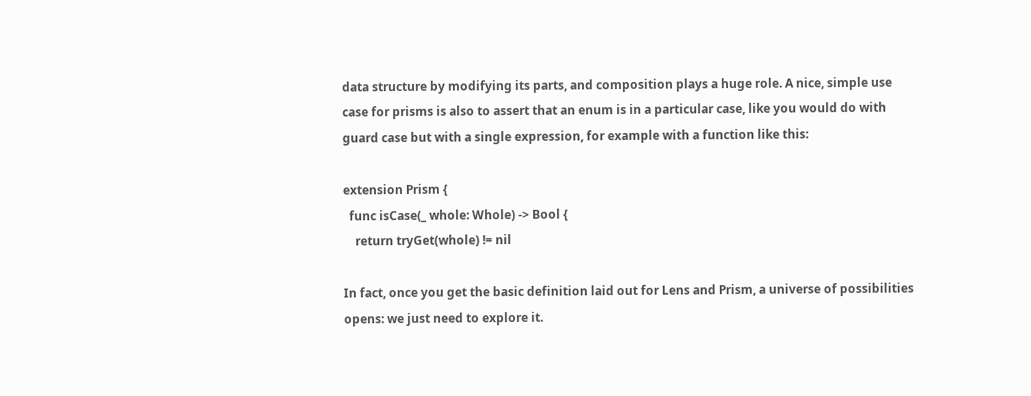data structure by modifying its parts, and composition plays a huge role. A nice, simple use case for prisms is also to assert that an enum is in a particular case, like you would do with guard case but with a single expression, for example with a function like this:

extension Prism {
  func isCase(_ whole: Whole) -> Bool {
    return tryGet(whole) != nil

In fact, once you get the basic definition laid out for Lens and Prism, a universe of possibilities opens: we just need to explore it.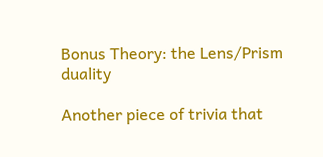Bonus Theory: the Lens/Prism duality

Another piece of trivia that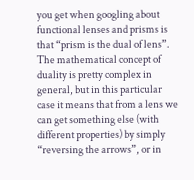you get when googling about functional lenses and prisms is that “prism is the dual of lens”. The mathematical concept of duality is pretty complex in general, but in this particular case it means that from a lens we can get something else (with different properties) by simply “reversing the arrows”, or in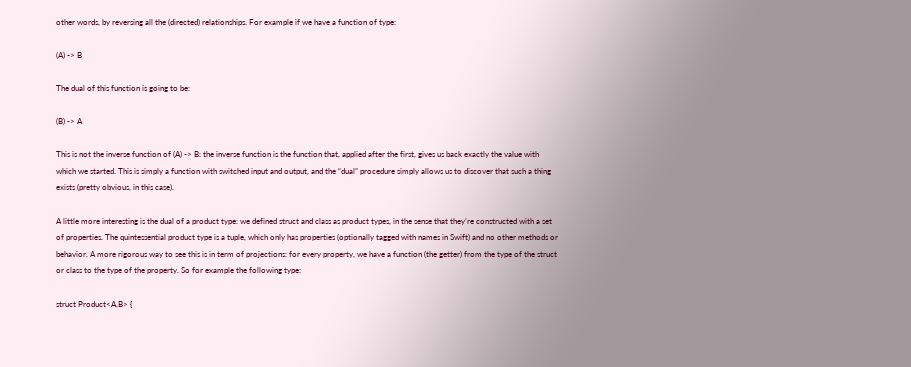other words, by reversing all the (directed) relationships. For example if we have a function of type:

(A) -> B

The dual of this function is going to be:

(B) -> A

This is not the inverse function of (A) -> B: the inverse function is the function that, applied after the first, gives us back exactly the value with which we started. This is simply a function with switched input and output, and the “dual” procedure simply allows us to discover that such a thing exists (pretty obvious, in this case).

A little more interesting is the dual of a product type: we defined struct and class as product types, in the sense that they’re constructed with a set of properties. The quintessential product type is a tuple, which only has properties (optionally tagged with names in Swift) and no other methods or behavior. A more rigorous way to see this is in term of projections: for every property, we have a function (the getter) from the type of the struct or class to the type of the property. So for example the following type:

struct Product<A,B> {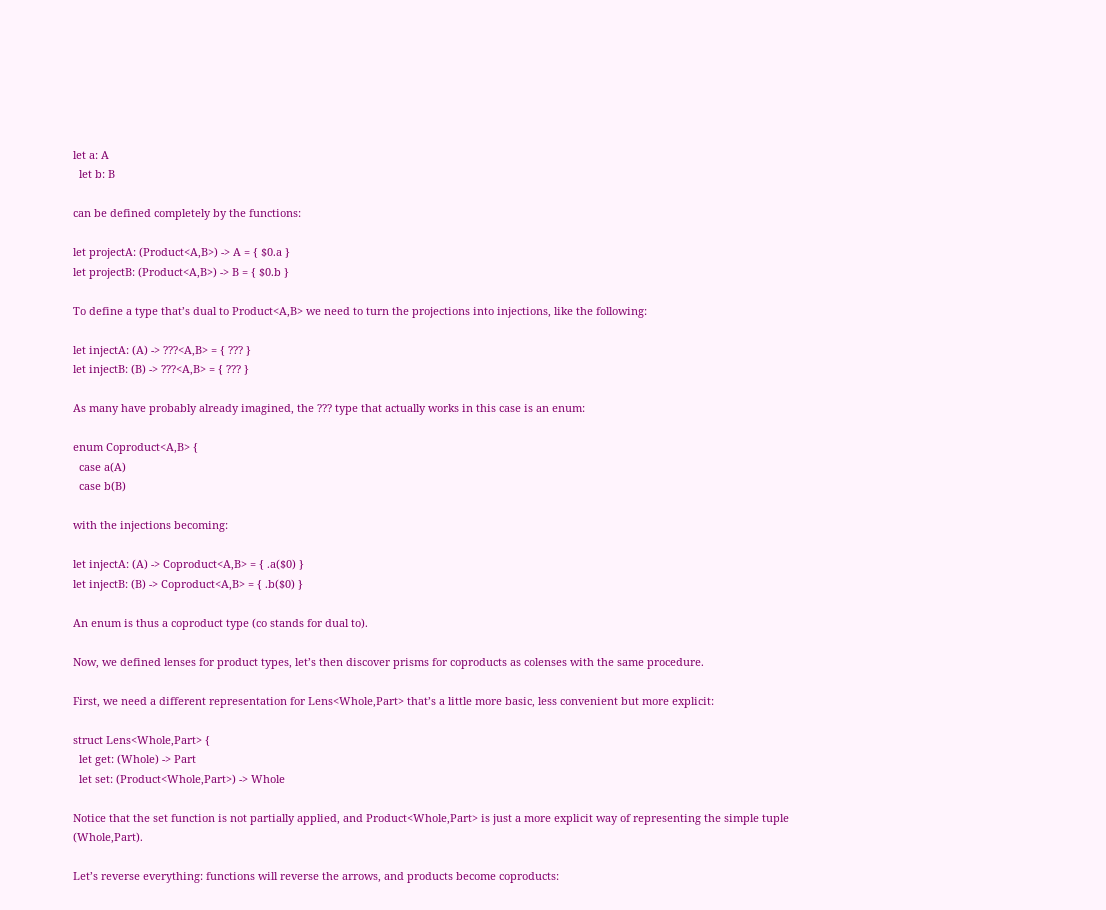let a: A
  let b: B

can be defined completely by the functions:

let projectA: (Product<A,B>) -> A = { $0.a }
let projectB: (Product<A,B>) -> B = { $0.b }

To define a type that’s dual to Product<A,B> we need to turn the projections into injections, like the following:

let injectA: (A) -> ???<A,B> = { ??? }
let injectB: (B) -> ???<A,B> = { ??? }

As many have probably already imagined, the ??? type that actually works in this case is an enum:

enum Coproduct<A,B> {
  case a(A)
  case b(B)

with the injections becoming:

let injectA: (A) -> Coproduct<A,B> = { .a($0) }
let injectB: (B) -> Coproduct<A,B> = { .b($0) }

An enum is thus a coproduct type (co stands for dual to).

Now, we defined lenses for product types, let’s then discover prisms for coproducts as colenses with the same procedure.

First, we need a different representation for Lens<Whole,Part> that’s a little more basic, less convenient but more explicit:

struct Lens<Whole,Part> {
  let get: (Whole) -> Part
  let set: (Product<Whole,Part>) -> Whole

Notice that the set function is not partially applied, and Product<Whole,Part> is just a more explicit way of representing the simple tuple (Whole,Part).

Let’s reverse everything: functions will reverse the arrows, and products become coproducts: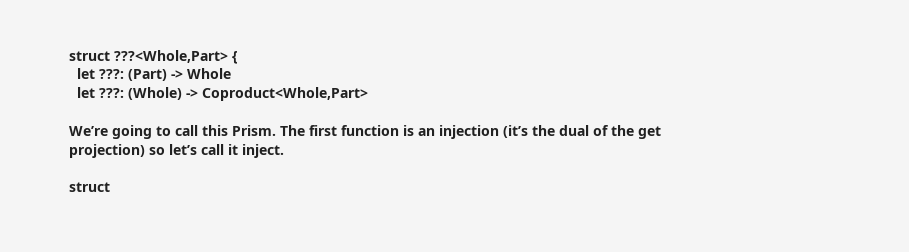struct ???<Whole,Part> {
  let ???: (Part) -> Whole
  let ???: (Whole) -> Coproduct<Whole,Part>

We’re going to call this Prism. The first function is an injection (it’s the dual of the get projection) so let’s call it inject.

struct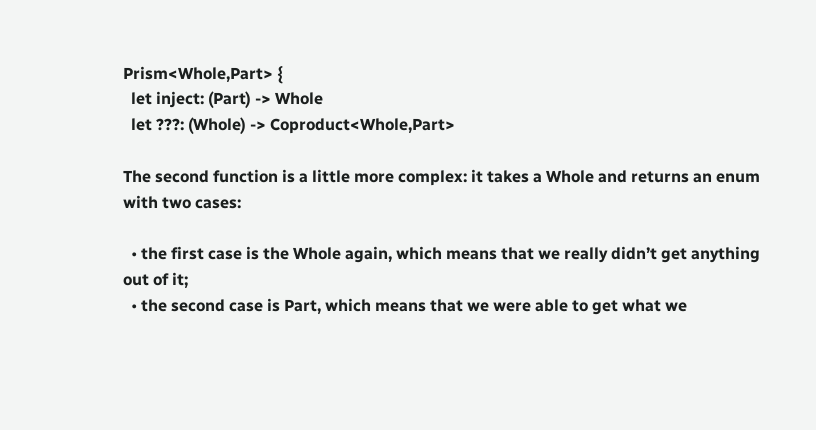Prism<Whole,Part> {
  let inject: (Part) -> Whole
  let ???: (Whole) -> Coproduct<Whole,Part>

The second function is a little more complex: it takes a Whole and returns an enum with two cases:

  • the first case is the Whole again, which means that we really didn’t get anything out of it;
  • the second case is Part, which means that we were able to get what we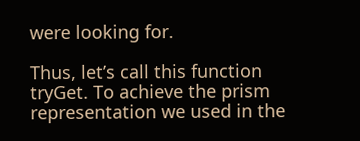were looking for.

Thus, let’s call this function tryGet. To achieve the prism representation we used in the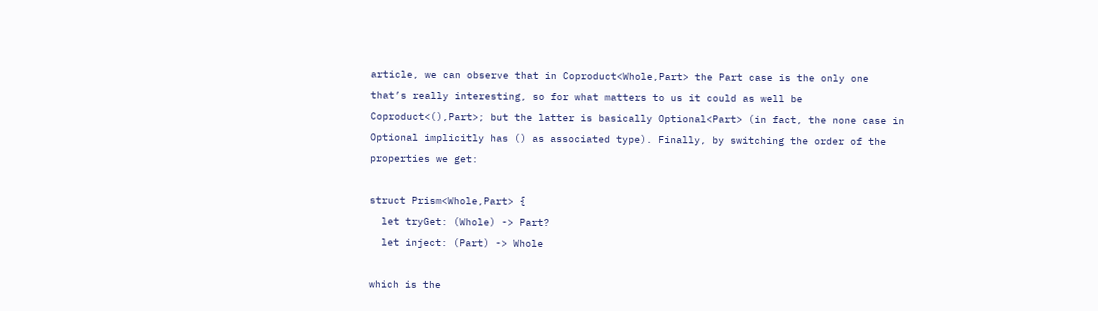article, we can observe that in Coproduct<Whole,Part> the Part case is the only one that’s really interesting, so for what matters to us it could as well be Coproduct<(),Part>; but the latter is basically Optional<Part> (in fact, the none case in Optional implicitly has () as associated type). Finally, by switching the order of the properties we get:

struct Prism<Whole,Part> {
  let tryGet: (Whole) -> Part?
  let inject: (Part) -> Whole

which is the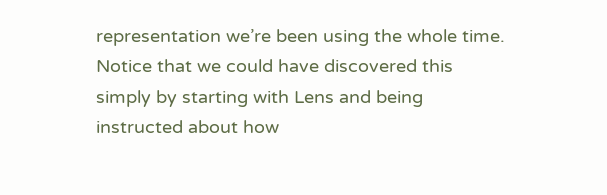representation we’re been using the whole time. Notice that we could have discovered this simply by starting with Lens and being instructed about how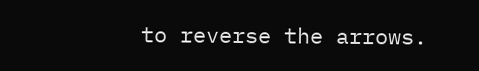to reverse the arrows.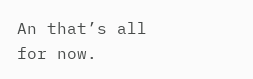An that’s all for now.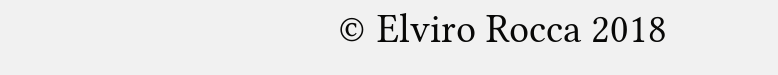© Elviro Rocca 2018